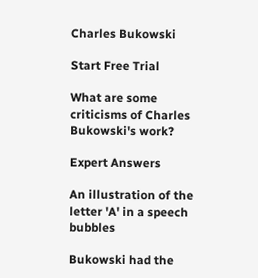Charles Bukowski

Start Free Trial

What are some criticisms of Charles Bukowski's work?

Expert Answers

An illustration of the letter 'A' in a speech bubbles

Bukowski had the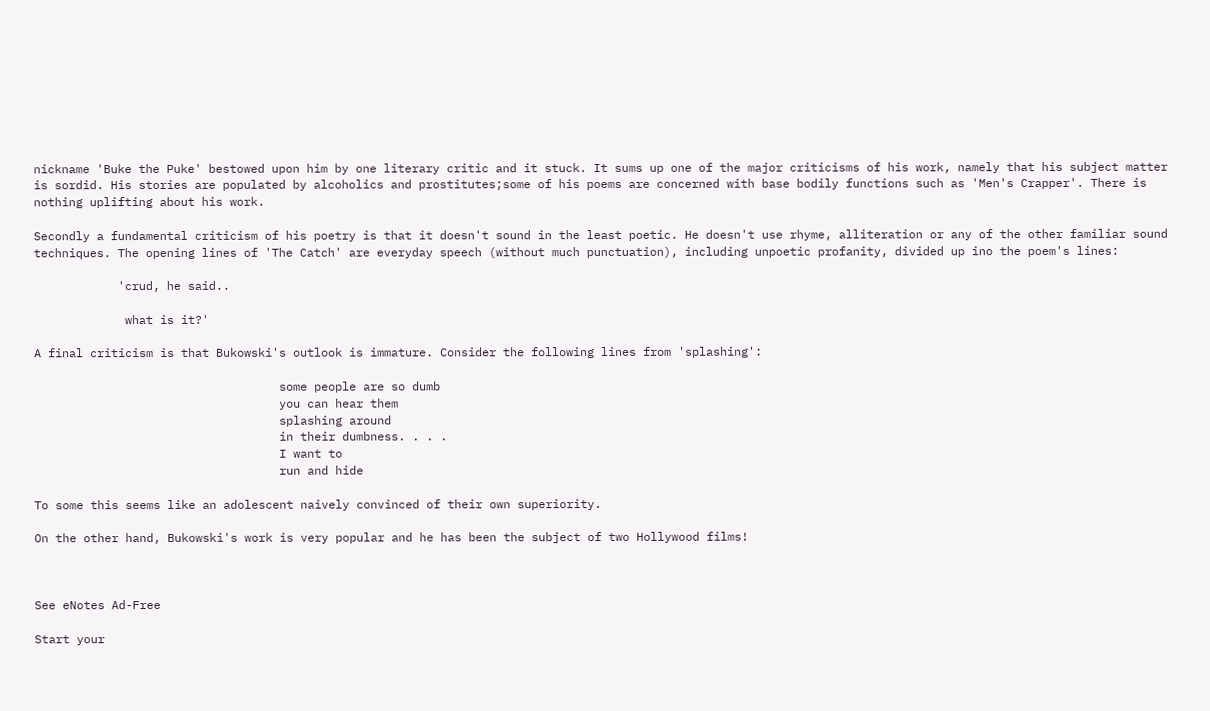nickname 'Buke the Puke' bestowed upon him by one literary critic and it stuck. It sums up one of the major criticisms of his work, namely that his subject matter is sordid. His stories are populated by alcoholics and prostitutes;some of his poems are concerned with base bodily functions such as 'Men's Crapper'. There is nothing uplifting about his work.

Secondly a fundamental criticism of his poetry is that it doesn't sound in the least poetic. He doesn't use rhyme, alliteration or any of the other familiar sound techniques. The opening lines of 'The Catch' are everyday speech (without much punctuation), including unpoetic profanity, divided up ino the poem's lines:

            'crud, he said..

             what is it?'

A final criticism is that Bukowski's outlook is immature. Consider the following lines from 'splashing':

                                   some people are so dumb
                                   you can hear them
                                   splashing around
                                   in their dumbness. . . .
                                   I want to
                                   run and hide

To some this seems like an adolescent naively convinced of their own superiority.

On the other hand, Bukowski's work is very popular and he has been the subject of two Hollywood films!



See eNotes Ad-Free

Start your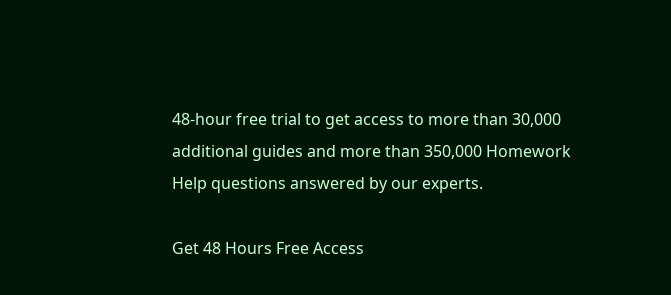48-hour free trial to get access to more than 30,000 additional guides and more than 350,000 Homework Help questions answered by our experts.

Get 48 Hours Free Access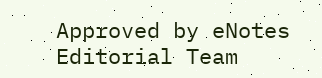Approved by eNotes Editorial Team